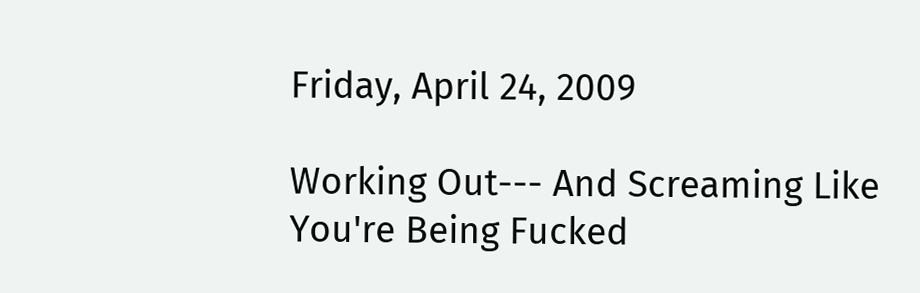Friday, April 24, 2009

Working Out--- And Screaming Like You're Being Fucked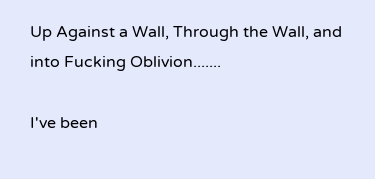Up Against a Wall, Through the Wall, and into Fucking Oblivion.......

I've been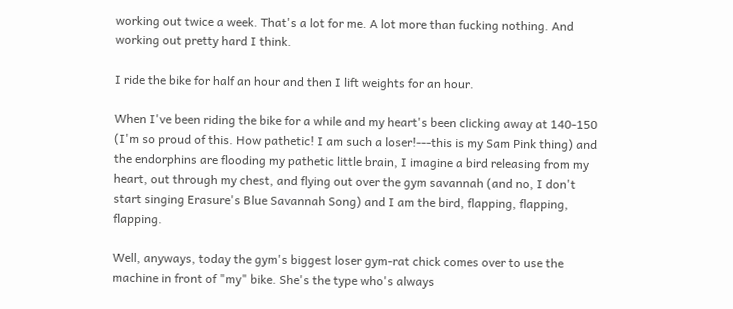working out twice a week. That's a lot for me. A lot more than fucking nothing. And working out pretty hard I think.

I ride the bike for half an hour and then I lift weights for an hour.

When I've been riding the bike for a while and my heart's been clicking away at 140-150 (I'm so proud of this. How pathetic! I am such a loser!---this is my Sam Pink thing) and the endorphins are flooding my pathetic little brain, I imagine a bird releasing from my heart, out through my chest, and flying out over the gym savannah (and no, I don't start singing Erasure's Blue Savannah Song) and I am the bird, flapping, flapping, flapping.

Well, anyways, today the gym's biggest loser gym-rat chick comes over to use the machine in front of "my" bike. She's the type who's always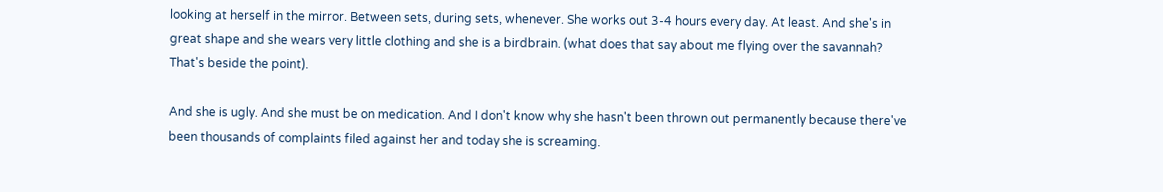looking at herself in the mirror. Between sets, during sets, whenever. She works out 3-4 hours every day. At least. And she's in great shape and she wears very little clothing and she is a birdbrain. (what does that say about me flying over the savannah? That's beside the point).

And she is ugly. And she must be on medication. And I don't know why she hasn't been thrown out permanently because there've been thousands of complaints filed against her and today she is screaming.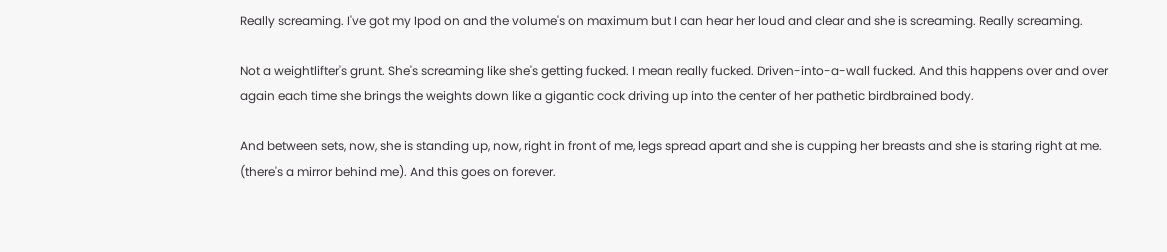Really screaming. I've got my Ipod on and the volume's on maximum but I can hear her loud and clear and she is screaming. Really screaming.

Not a weightlifter's grunt. She's screaming like she's getting fucked. I mean really fucked. Driven-into-a-wall fucked. And this happens over and over again each time she brings the weights down like a gigantic cock driving up into the center of her pathetic birdbrained body.

And between sets, now, she is standing up, now, right in front of me, legs spread apart and she is cupping her breasts and she is staring right at me. (there's a mirror behind me). And this goes on forever.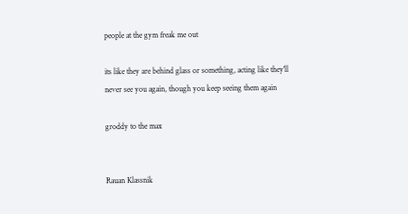people at the gym freak me out

its like they are behind glass or something, acting like they'll never see you again, though you keep seeing them again

groddy to the max


Rauan Klassnik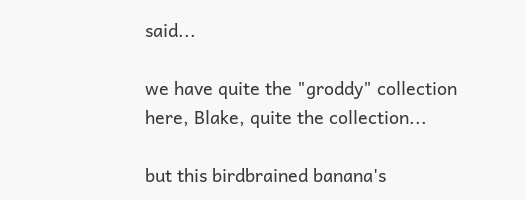said...

we have quite the "groddy" collection here, Blake, quite the collection...

but this birdbrained banana's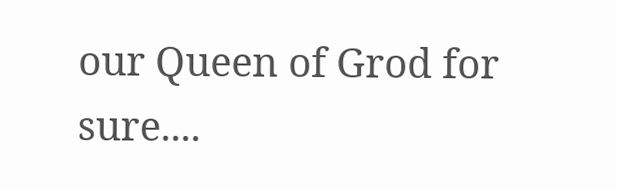our Queen of Grod for sure....